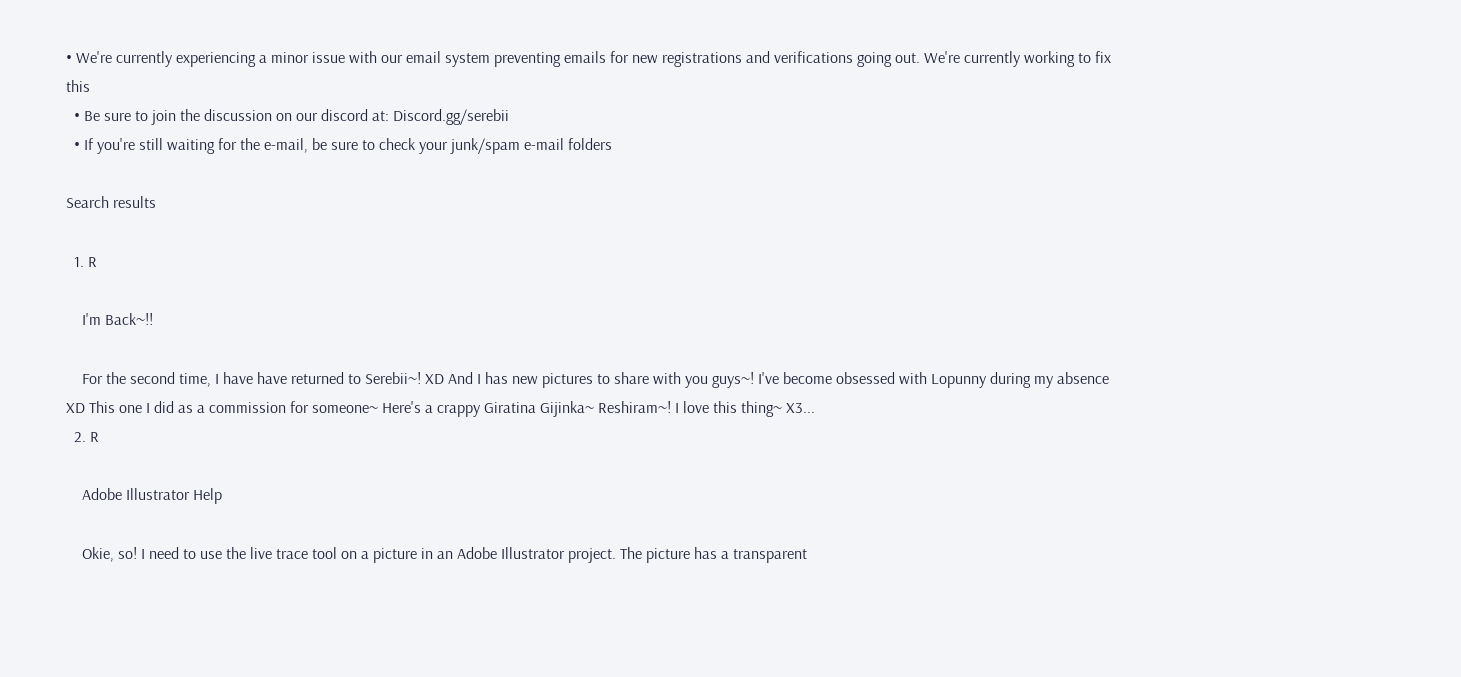• We're currently experiencing a minor issue with our email system preventing emails for new registrations and verifications going out. We're currently working to fix this
  • Be sure to join the discussion on our discord at: Discord.gg/serebii
  • If you're still waiting for the e-mail, be sure to check your junk/spam e-mail folders

Search results

  1. R

    I'm Back~!!

    For the second time, I have have returned to Serebii~! XD And I has new pictures to share with you guys~! I've become obsessed with Lopunny during my absence XD This one I did as a commission for someone~ Here's a crappy Giratina Gijinka~ Reshiram~! I love this thing~ X3...
  2. R

    Adobe Illustrator Help

    Okie, so! I need to use the live trace tool on a picture in an Adobe Illustrator project. The picture has a transparent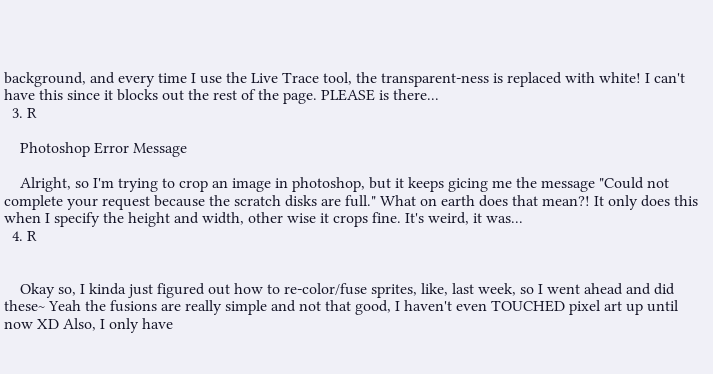background, and every time I use the Live Trace tool, the transparent-ness is replaced with white! I can't have this since it blocks out the rest of the page. PLEASE is there...
  3. R

    Photoshop Error Message

    Alright, so I'm trying to crop an image in photoshop, but it keeps gicing me the message "Could not complete your request because the scratch disks are full." What on earth does that mean?! It only does this when I specify the height and width, other wise it crops fine. It's weird, it was...
  4. R


    Okay so, I kinda just figured out how to re-color/fuse sprites, like, last week, so I went ahead and did these~ Yeah the fusions are really simple and not that good, I haven't even TOUCHED pixel art up until now XD Also, I only have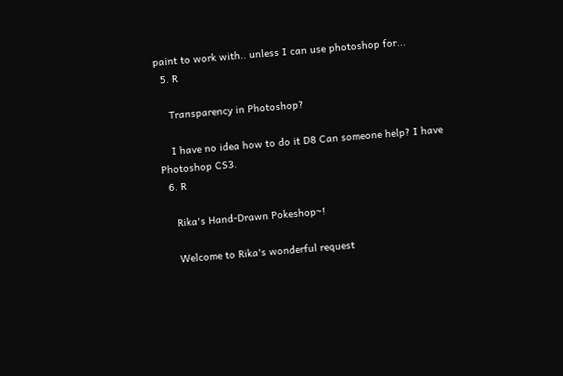paint to work with.. unless I can use photoshop for...
  5. R

    Transparency in Photoshop?

    I have no idea how to do it D8 Can someone help? I have Photoshop CS3.
  6. R

    Rika's Hand-Drawn Pokeshop~!

    Welcome to Rika's wonderful request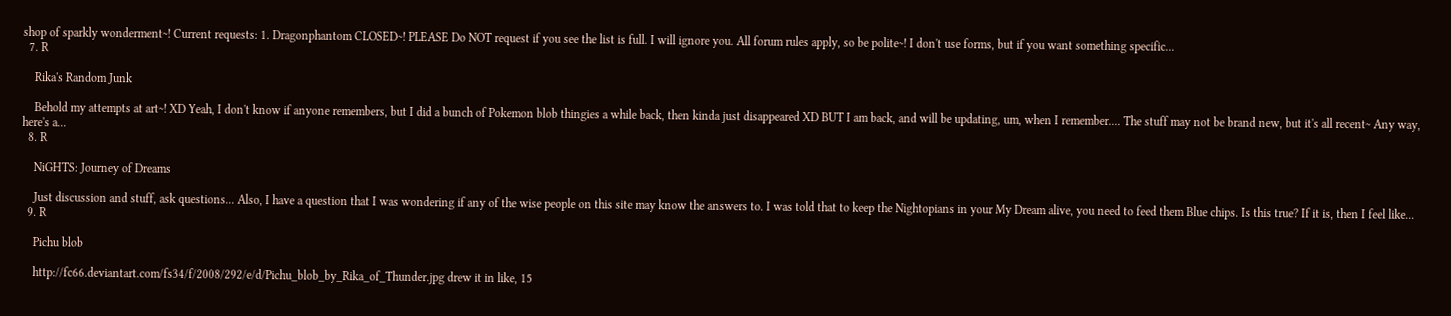shop of sparkly wonderment~! Current requests: 1. Dragonphantom CLOSED~! PLEASE Do NOT request if you see the list is full. I will ignore you. All forum rules apply, so be polite~! I don't use forms, but if you want something specific...
  7. R

    Rika's Random Junk

    Behold my attempts at art~! XD Yeah, I don't know if anyone remembers, but I did a bunch of Pokemon blob thingies a while back, then kinda just disappeared XD BUT I am back, and will be updating, um, when I remember.... The stuff may not be brand new, but it's all recent~ Any way, here's a...
  8. R

    NiGHTS: Journey of Dreams

    Just discussion and stuff, ask questions... Also, I have a question that I was wondering if any of the wise people on this site may know the answers to. I was told that to keep the Nightopians in your My Dream alive, you need to feed them Blue chips. Is this true? If it is, then I feel like...
  9. R

    Pichu blob

    http://fc66.deviantart.com/fs34/f/2008/292/e/d/Pichu_blob_by_Rika_of_Thunder.jpg drew it in like, 15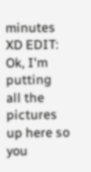minutes XD EDIT: Ok, I'm putting all the pictures up here so you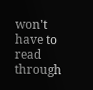won't have to read through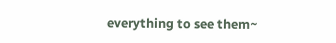everything to see them~